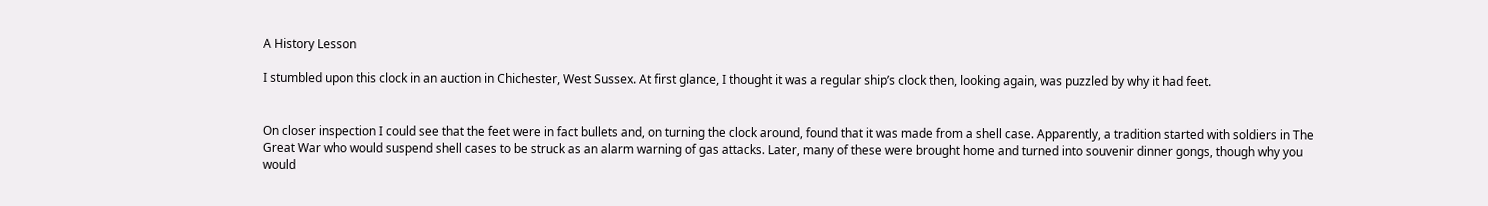A History Lesson

I stumbled upon this clock in an auction in Chichester, West Sussex. At first glance, I thought it was a regular ship’s clock then, looking again, was puzzled by why it had feet.


On closer inspection I could see that the feet were in fact bullets and, on turning the clock around, found that it was made from a shell case. Apparently, a tradition started with soldiers in The Great War who would suspend shell cases to be struck as an alarm warning of gas attacks. Later, many of these were brought home and turned into souvenir dinner gongs, though why you would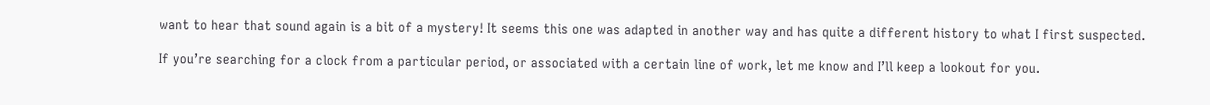want to hear that sound again is a bit of a mystery! It seems this one was adapted in another way and has quite a different history to what I first suspected.

If you’re searching for a clock from a particular period, or associated with a certain line of work, let me know and I’ll keep a lookout for you.